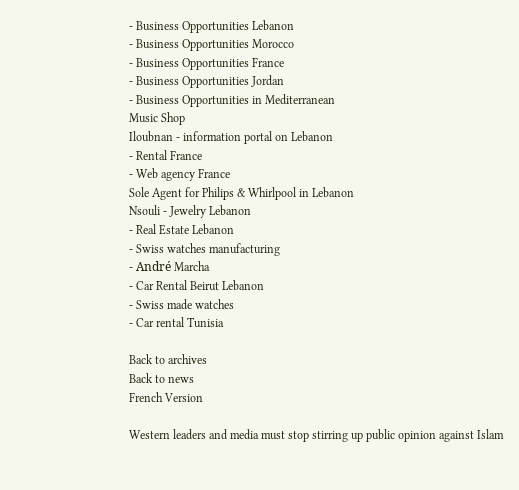- Business Opportunities Lebanon
- Business Opportunities Morocco
- Business Opportunities France
- Business Opportunities Jordan
- Business Opportunities in Mediterranean
Music Shop
Iloubnan - information portal on Lebanon
- Rental France
- Web agency France
Sole Agent for Philips & Whirlpool in Lebanon
Nsouli - Jewelry Lebanon
- Real Estate Lebanon
- Swiss watches manufacturing
- André Marcha
- Car Rental Beirut Lebanon
- Swiss made watches
- Car rental Tunisia

Back to archives
Back to news
French Version

Western leaders and media must stop stirring up public opinion against Islam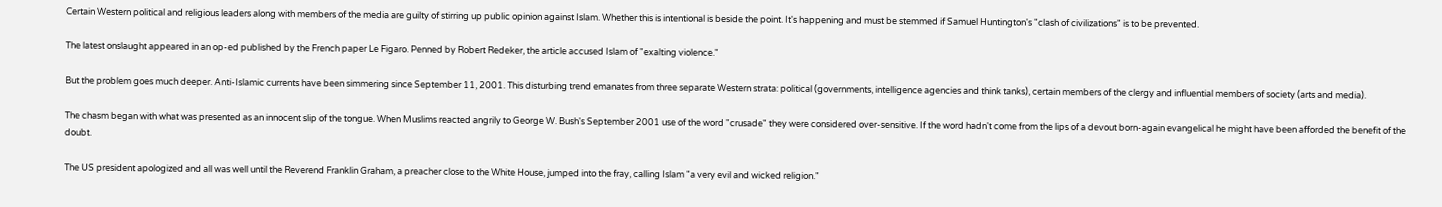Certain Western political and religious leaders along with members of the media are guilty of stirring up public opinion against Islam. Whether this is intentional is beside the point. It's happening and must be stemmed if Samuel Huntington's "clash of civilizations" is to be prevented.

The latest onslaught appeared in an op-ed published by the French paper Le Figaro. Penned by Robert Redeker, the article accused Islam of "exalting violence."

But the problem goes much deeper. Anti-Islamic currents have been simmering since September 11, 2001. This disturbing trend emanates from three separate Western strata: political (governments, intelligence agencies and think tanks), certain members of the clergy and influential members of society (arts and media).

The chasm began with what was presented as an innocent slip of the tongue. When Muslims reacted angrily to George W. Bush's September 2001 use of the word "crusade" they were considered over-sensitive. If the word hadn't come from the lips of a devout born-again evangelical he might have been afforded the benefit of the doubt.

The US president apologized and all was well until the Reverend Franklin Graham, a preacher close to the White House, jumped into the fray, calling Islam "a very evil and wicked religion."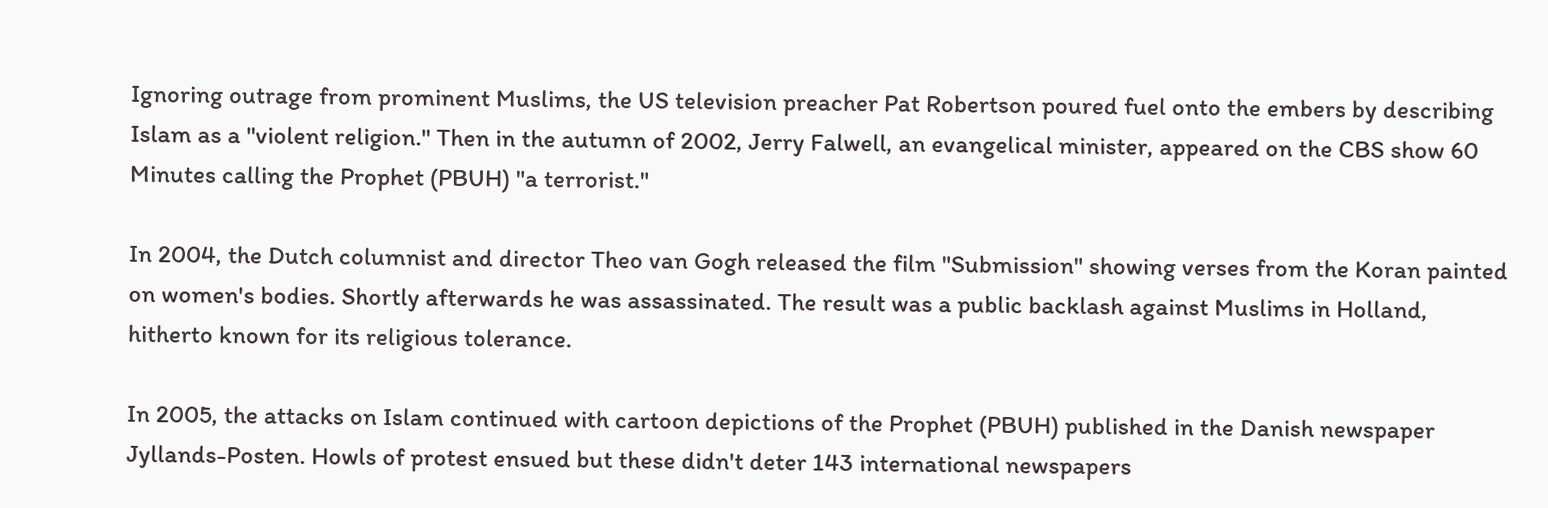Ignoring outrage from prominent Muslims, the US television preacher Pat Robertson poured fuel onto the embers by describing Islam as a "violent religion." Then in the autumn of 2002, Jerry Falwell, an evangelical minister, appeared on the CBS show 60 Minutes calling the Prophet (PBUH) "a terrorist."

In 2004, the Dutch columnist and director Theo van Gogh released the film "Submission" showing verses from the Koran painted on women's bodies. Shortly afterwards he was assassinated. The result was a public backlash against Muslims in Holland, hitherto known for its religious tolerance.

In 2005, the attacks on Islam continued with cartoon depictions of the Prophet (PBUH) published in the Danish newspaper Jyllands-Posten. Howls of protest ensued but these didn't deter 143 international newspapers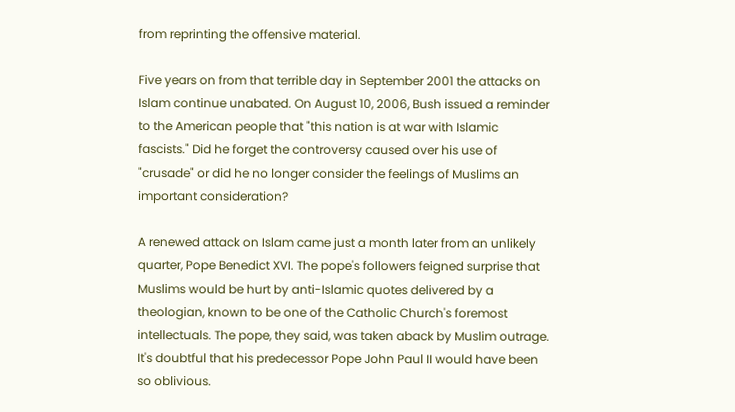from reprinting the offensive material.

Five years on from that terrible day in September 2001 the attacks on Islam continue unabated. On August 10, 2006, Bush issued a reminder to the American people that "this nation is at war with Islamic fascists." Did he forget the controversy caused over his use of "crusade" or did he no longer consider the feelings of Muslims an important consideration?

A renewed attack on Islam came just a month later from an unlikely quarter, Pope Benedict XVI. The pope's followers feigned surprise that Muslims would be hurt by anti-Islamic quotes delivered by a theologian, known to be one of the Catholic Church's foremost intellectuals. The pope, they said, was taken aback by Muslim outrage. It's doubtful that his predecessor Pope John Paul II would have been so oblivious.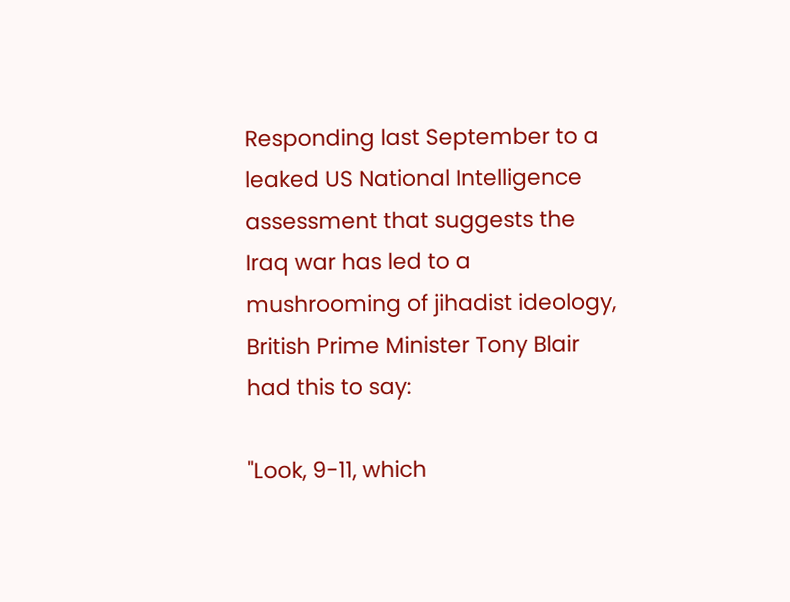Responding last September to a leaked US National Intelligence assessment that suggests the Iraq war has led to a mushrooming of jihadist ideology, British Prime Minister Tony Blair had this to say:

"Look, 9-11, which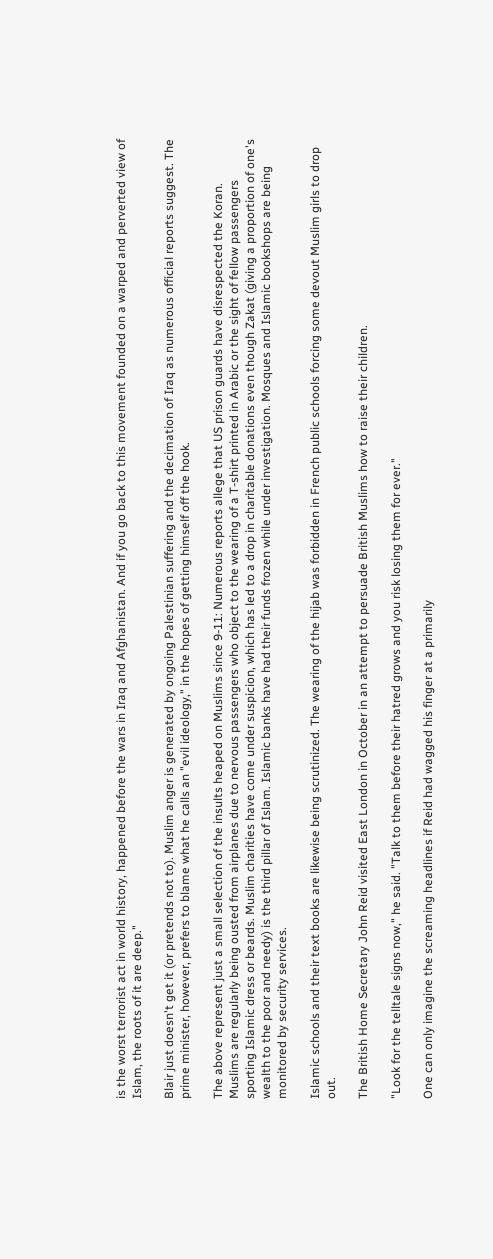is the worst terrorist act in world history, happened before the wars in Iraq and Afghanistan. And if you go back to this movement founded on a warped and perverted view of Islam, the roots of it are deep."

Blair just doesn't get it (or pretends not to). Muslim anger is generated by ongoing Palestinian suffering and the decimation of Iraq as numerous official reports suggest. The prime minister, however, prefers to blame what he calls an "evil ideology," in the hopes of getting himself off the hook.

The above represent just a small selection of the insults heaped on Muslims since 9-11: Numerous reports allege that US prison guards have disrespected the Koran. Muslims are regularly being ousted from airplanes due to nervous passengers who object to the wearing of a T-shirt printed in Arabic or the sight of fellow passengers sporting Islamic dress or beards. Muslim charities have come under suspicion, which has led to a drop in charitable donations even though Zakat (giving a proportion of one's wealth to the poor and needy) is the third pillar of Islam. Islamic banks have had their funds frozen while under investigation. Mosques and Islamic bookshops are being monitored by security services.

Islamic schools and their text books are likewise being scrutinized. The wearing of the hijab was forbidden in French public schools forcing some devout Muslim girls to drop out.

The British Home Secretary John Reid visited East London in October in an attempt to persuade British Muslims how to raise their children.

"Look for the telltale signs now," he said. "Talk to them before their hatred grows and you risk losing them for ever."

One can only imagine the screaming headlines if Reid had wagged his finger at a primarily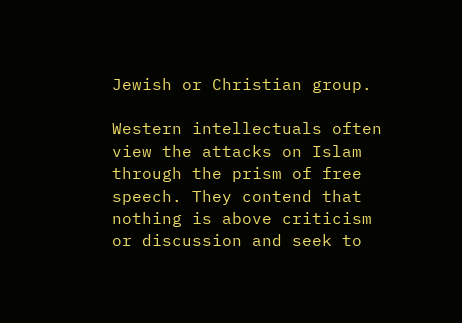Jewish or Christian group.

Western intellectuals often view the attacks on Islam through the prism of free speech. They contend that nothing is above criticism or discussion and seek to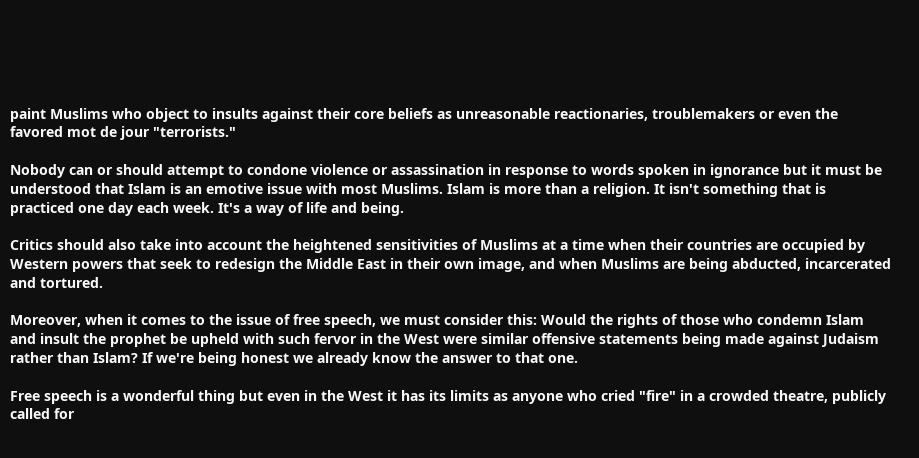paint Muslims who object to insults against their core beliefs as unreasonable reactionaries, troublemakers or even the favored mot de jour "terrorists."

Nobody can or should attempt to condone violence or assassination in response to words spoken in ignorance but it must be understood that Islam is an emotive issue with most Muslims. Islam is more than a religion. It isn't something that is practiced one day each week. It's a way of life and being.

Critics should also take into account the heightened sensitivities of Muslims at a time when their countries are occupied by Western powers that seek to redesign the Middle East in their own image, and when Muslims are being abducted, incarcerated and tortured.

Moreover, when it comes to the issue of free speech, we must consider this: Would the rights of those who condemn Islam and insult the prophet be upheld with such fervor in the West were similar offensive statements being made against Judaism rather than Islam? If we're being honest we already know the answer to that one.

Free speech is a wonderful thing but even in the West it has its limits as anyone who cried "fire" in a crowded theatre, publicly called for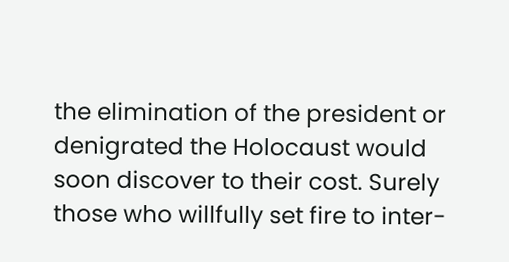the elimination of the president or denigrated the Holocaust would soon discover to their cost. Surely those who willfully set fire to inter-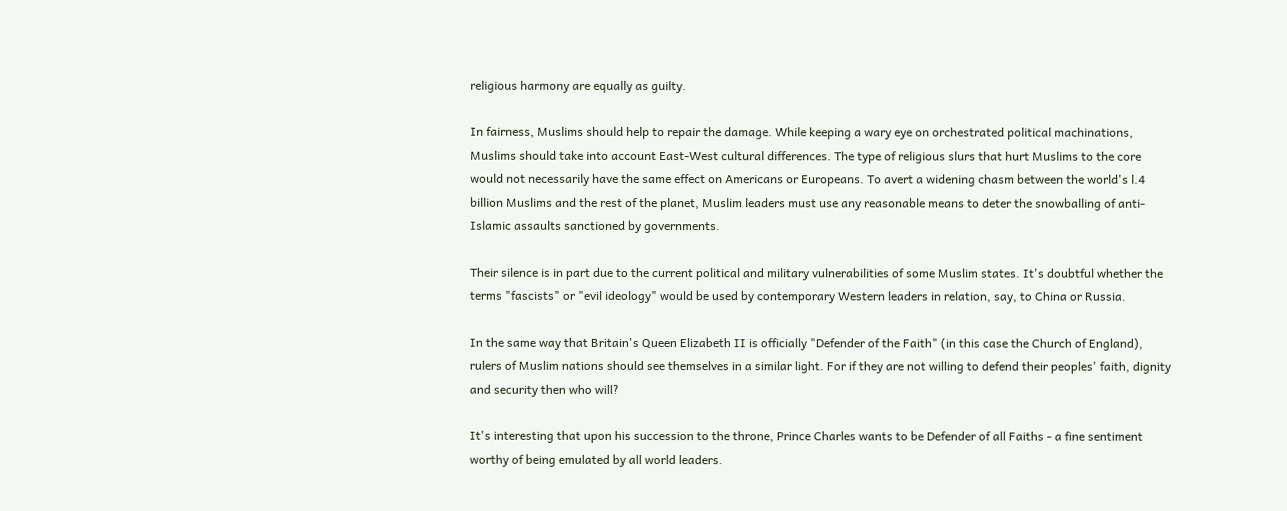religious harmony are equally as guilty.

In fairness, Muslims should help to repair the damage. While keeping a wary eye on orchestrated political machinations, Muslims should take into account East-West cultural differences. The type of religious slurs that hurt Muslims to the core would not necessarily have the same effect on Americans or Europeans. To avert a widening chasm between the world's l.4 billion Muslims and the rest of the planet, Muslim leaders must use any reasonable means to deter the snowballing of anti-Islamic assaults sanctioned by governments.

Their silence is in part due to the current political and military vulnerabilities of some Muslim states. It's doubtful whether the terms "fascists" or "evil ideology" would be used by contemporary Western leaders in relation, say, to China or Russia.

In the same way that Britain's Queen Elizabeth II is officially "Defender of the Faith" (in this case the Church of England), rulers of Muslim nations should see themselves in a similar light. For if they are not willing to defend their peoples' faith, dignity and security then who will?

It's interesting that upon his succession to the throne, Prince Charles wants to be Defender of all Faiths - a fine sentiment worthy of being emulated by all world leaders.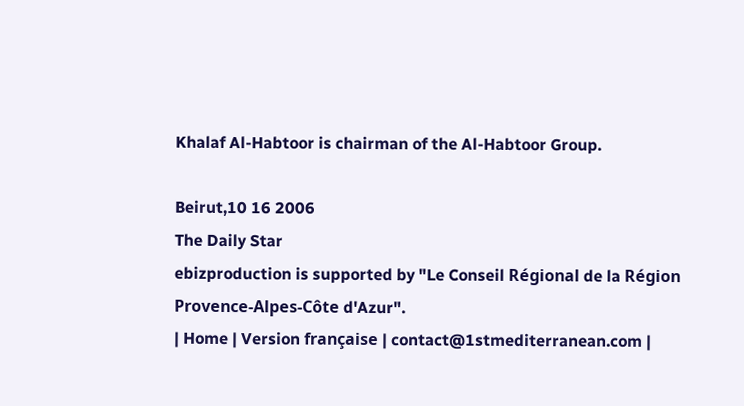Khalaf Al-Habtoor is chairman of the Al-Habtoor Group.

Beirut,10 16 2006
The Daily Star
ebizproduction is supported by "Le Conseil Régional de la Région
Provence-Alpes-Côte d'Azur".
| Home | Version française | contact@1stmediterranean.com |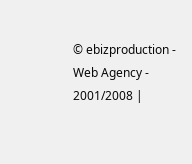© ebizproduction - Web Agency - 2001/2008 |